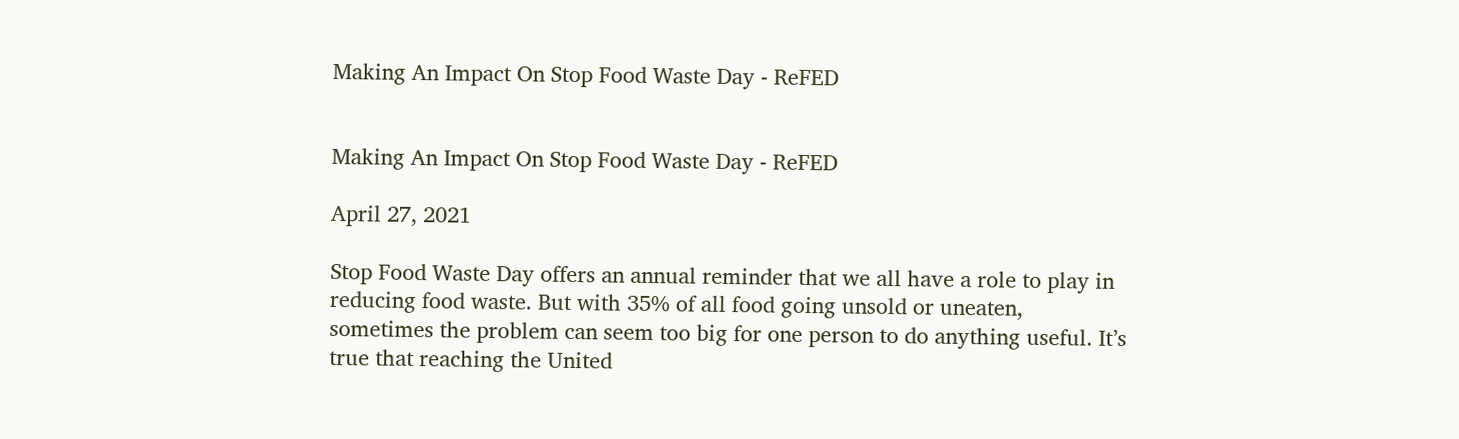Making An Impact On Stop Food Waste Day - ReFED


Making An Impact On Stop Food Waste Day - ReFED

April 27, 2021

Stop Food Waste Day offers an annual reminder that we all have a role to play in reducing food waste. But with 35% of all food going unsold or uneaten, sometimes the problem can seem too big for one person to do anything useful. It’s true that reaching the United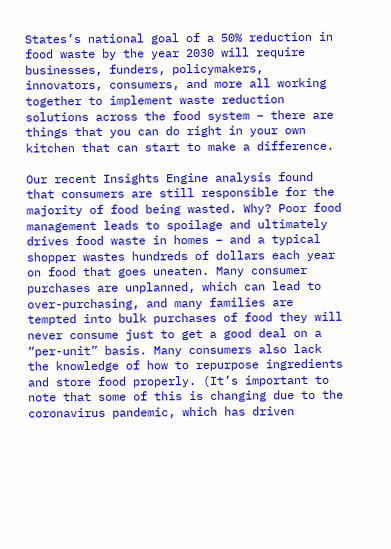States’s national goal of a 50% reduction in food waste by the year 2030 will require businesses, funders, policymakers, innovators, consumers, and more all working together to implement waste reduction solutions across the food system – there are things that you can do right in your own kitchen that can start to make a difference.

Our recent Insights Engine analysis found that consumers are still responsible for the majority of food being wasted. Why? Poor food management leads to spoilage and ultimately drives food waste in homes – and a typical shopper wastes hundreds of dollars each year on food that goes uneaten. Many consumer purchases are unplanned, which can lead to over-purchasing, and many families are tempted into bulk purchases of food they will never consume just to get a good deal on a “per-unit” basis. Many consumers also lack the knowledge of how to repurpose ingredients and store food properly. (It’s important to note that some of this is changing due to the coronavirus pandemic, which has driven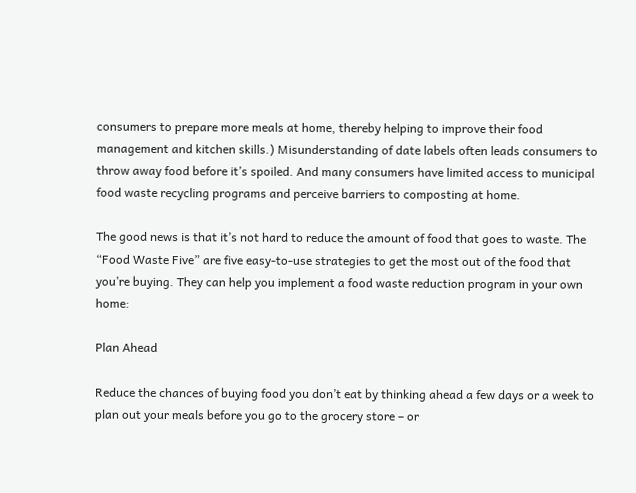consumers to prepare more meals at home, thereby helping to improve their food management and kitchen skills.) Misunderstanding of date labels often leads consumers to throw away food before it’s spoiled. And many consumers have limited access to municipal food waste recycling programs and perceive barriers to composting at home.

The good news is that it’s not hard to reduce the amount of food that goes to waste. The “Food Waste Five” are five easy-to-use strategies to get the most out of the food that you’re buying. They can help you implement a food waste reduction program in your own home:

Plan Ahead

Reduce the chances of buying food you don’t eat by thinking ahead a few days or a week to plan out your meals before you go to the grocery store – or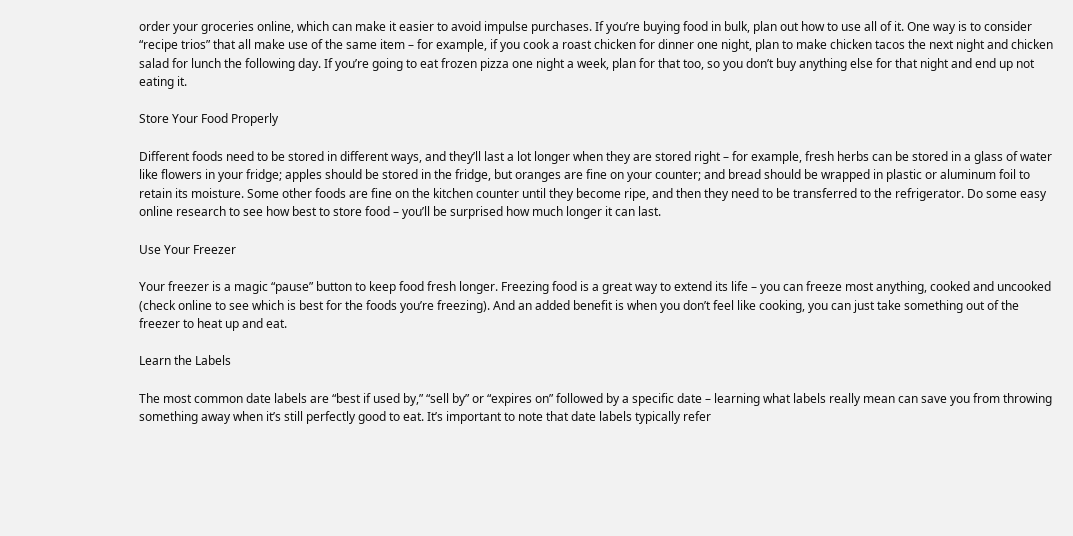order your groceries online, which can make it easier to avoid impulse purchases. If you’re buying food in bulk, plan out how to use all of it. One way is to consider “recipe trios” that all make use of the same item – for example, if you cook a roast chicken for dinner one night, plan to make chicken tacos the next night and chicken salad for lunch the following day. If you’re going to eat frozen pizza one night a week, plan for that too, so you don’t buy anything else for that night and end up not eating it.

Store Your Food Properly

Different foods need to be stored in different ways, and they’ll last a lot longer when they are stored right – for example, fresh herbs can be stored in a glass of water like flowers in your fridge; apples should be stored in the fridge, but oranges are fine on your counter; and bread should be wrapped in plastic or aluminum foil to retain its moisture. Some other foods are fine on the kitchen counter until they become ripe, and then they need to be transferred to the refrigerator. Do some easy online research to see how best to store food – you’ll be surprised how much longer it can last.

Use Your Freezer

Your freezer is a magic “pause” button to keep food fresh longer. Freezing food is a great way to extend its life – you can freeze most anything, cooked and uncooked (check online to see which is best for the foods you’re freezing). And an added benefit is when you don’t feel like cooking, you can just take something out of the freezer to heat up and eat.

Learn the Labels

The most common date labels are “best if used by,” “sell by” or “expires on” followed by a specific date – learning what labels really mean can save you from throwing something away when it’s still perfectly good to eat. It’s important to note that date labels typically refer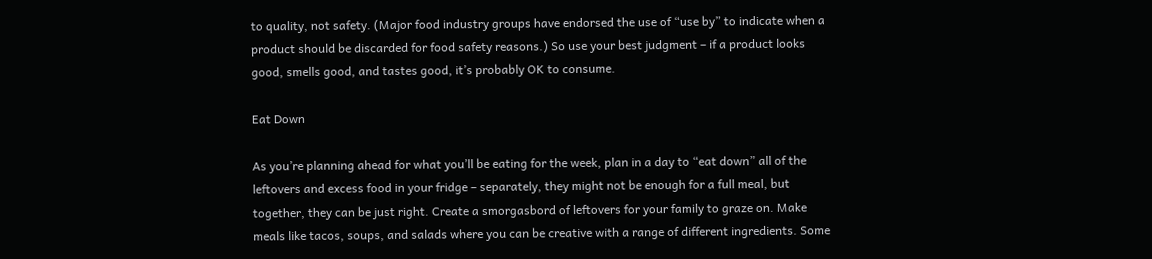to quality, not safety. (Major food industry groups have endorsed the use of “use by” to indicate when a product should be discarded for food safety reasons.) So use your best judgment – if a product looks good, smells good, and tastes good, it’s probably OK to consume.

Eat Down

As you’re planning ahead for what you’ll be eating for the week, plan in a day to “eat down” all of the leftovers and excess food in your fridge – separately, they might not be enough for a full meal, but together, they can be just right. Create a smorgasbord of leftovers for your family to graze on. Make meals like tacos, soups, and salads where you can be creative with a range of different ingredients. Some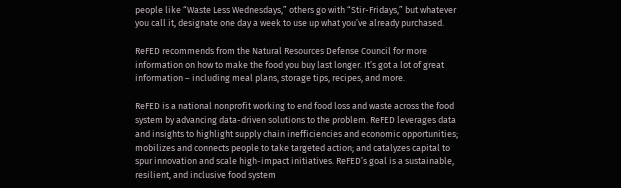people like “Waste Less Wednesdays,” others go with “Stir-Fridays,” but whatever you call it, designate one day a week to use up what you’ve already purchased.

ReFED recommends from the Natural Resources Defense Council for more information on how to make the food you buy last longer. It’s got a lot of great information – including meal plans, storage tips, recipes, and more.

ReFED is a national nonprofit working to end food loss and waste across the food system by advancing data-driven solutions to the problem. ReFED leverages data and insights to highlight supply chain inefficiencies and economic opportunities; mobilizes and connects people to take targeted action; and catalyzes capital to spur innovation and scale high-impact initiatives. ReFED’s goal is a sustainable, resilient, and inclusive food system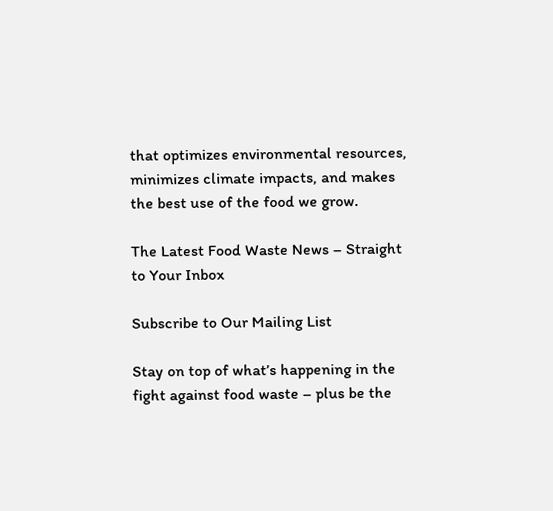that optimizes environmental resources, minimizes climate impacts, and makes the best use of the food we grow.

The Latest Food Waste News – Straight to Your Inbox

Subscribe to Our Mailing List

Stay on top of what’s happening in the fight against food waste – plus be the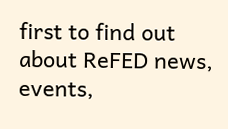first to find out about ReFED news, events,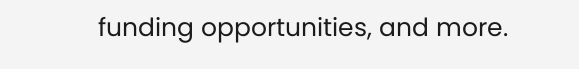funding opportunities, and more.